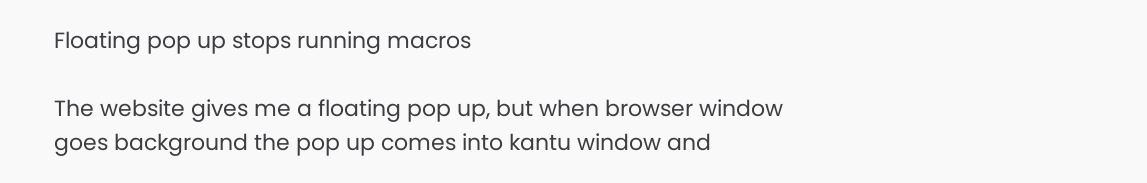Floating pop up stops running macros

The website gives me a floating pop up, but when browser window goes background the pop up comes into kantu window and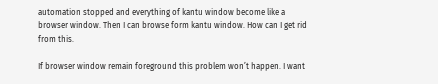automation stopped and everything of kantu window become like a browser window. Then I can browse form kantu window. How can I get rid from this.

If browser window remain foreground this problem won’t happen. I want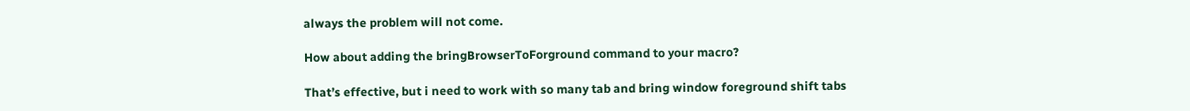always the problem will not come.

How about adding the bringBrowserToForground command to your macro?

That’s effective, but i need to work with so many tab and bring window foreground shift tabs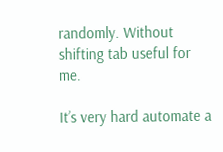randomly. Without shifting tab useful for me.

It’s very hard automate a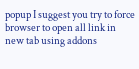popup I suggest you try to force browser to open all link in new tab using addons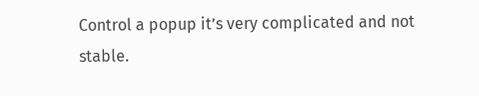Control a popup it’s very complicated and not stable.